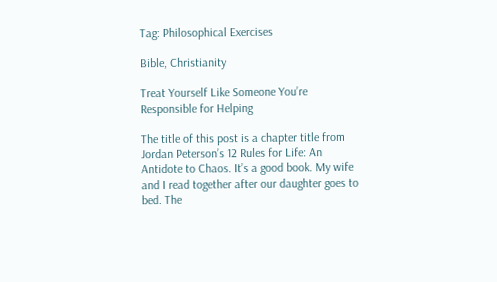Tag: Philosophical Exercises

Bible, Christianity

Treat Yourself Like Someone You’re Responsible for Helping

The title of this post is a chapter title from Jordan Peterson’s 12 Rules for Life: An Antidote to Chaos. It’s a good book. My wife and I read together after our daughter goes to bed. The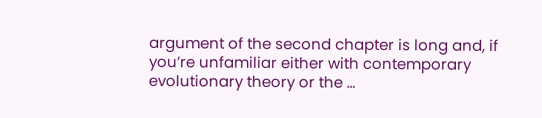argument of the second chapter is long and, if you’re unfamiliar either with contemporary evolutionary theory or the …